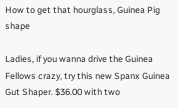How to get that hourglass, Guinea Pig shape

Ladies, if you wanna drive the Guinea Fellows crazy, try this new Spanx Guinea Gut Shaper. $36.00 with two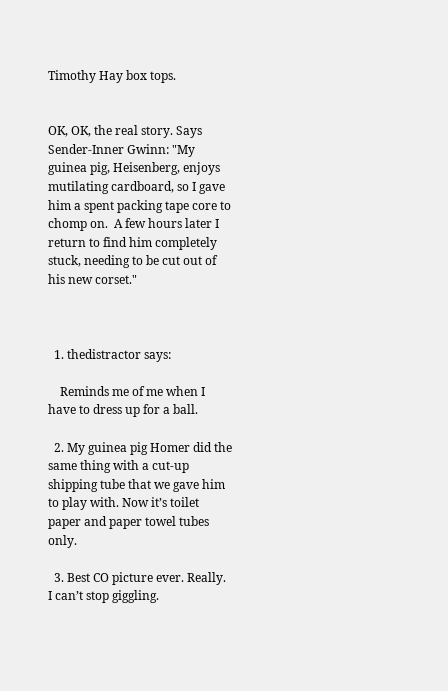Timothy Hay box tops.


OK, OK, the real story. Says Sender-Inner Gwinn: "My guinea pig, Heisenberg, enjoys mutilating cardboard, so I gave him a spent packing tape core to chomp on.  A few hours later I return to find him completely stuck, needing to be cut out of his new corset."



  1. thedistractor says:

    Reminds me of me when I have to dress up for a ball.

  2. My guinea pig Homer did the same thing with a cut-up shipping tube that we gave him to play with. Now it’s toilet paper and paper towel tubes only.

  3. Best CO picture ever. Really. I can’t stop giggling.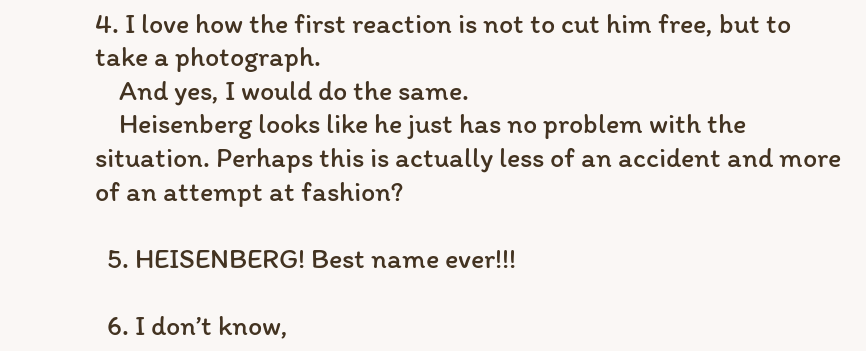4. I love how the first reaction is not to cut him free, but to take a photograph.
    And yes, I would do the same.
    Heisenberg looks like he just has no problem with the situation. Perhaps this is actually less of an accident and more of an attempt at fashion?

  5. HEISENBERG! Best name ever!!!

  6. I don’t know,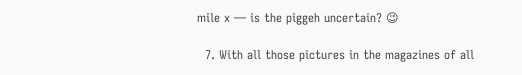mile x — is the piggeh uncertain? 😉

  7. With all those pictures in the magazines of all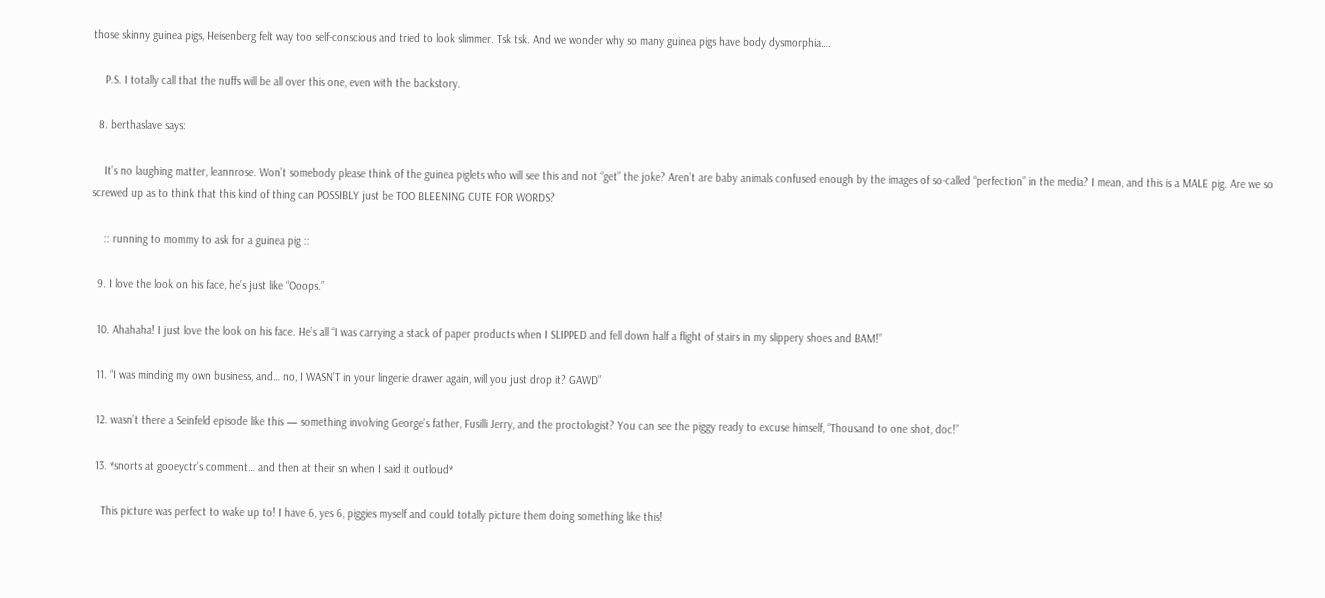those skinny guinea pigs, Heisenberg felt way too self-conscious and tried to look slimmer. Tsk tsk. And we wonder why so many guinea pigs have body dysmorphia….

    P.S. I totally call that the nuffs will be all over this one, even with the backstory.

  8. berthaslave says:

    It’s no laughing matter, leannrose. Won’t somebody please think of the guinea piglets who will see this and not “get” the joke? Aren’t are baby animals confused enough by the images of so-called “perfection” in the media? I mean, and this is a MALE pig. Are we so screwed up as to think that this kind of thing can POSSIBLY just be TOO BLEENING CUTE FOR WORDS?

    :: running to mommy to ask for a guinea pig ::

  9. I love the look on his face, he’s just like “Ooops.”

  10. Ahahaha! I just love the look on his face. He’s all “I was carrying a stack of paper products when I SLIPPED and fell down half a flight of stairs in my slippery shoes and BAM!”

  11. “I was minding my own business, and… no, I WASN’T in your lingerie drawer again, will you just drop it? GAWD”

  12. wasn’t there a Seinfeld episode like this — something involving George’s father, Fusilli Jerry, and the proctologist? You can see the piggy ready to excuse himself, “Thousand to one shot, doc!”

  13. *snorts at gooeyctr’s comment… and then at their sn when I said it outloud*

    This picture was perfect to wake up to! I have 6, yes 6, piggies myself and could totally picture them doing something like this!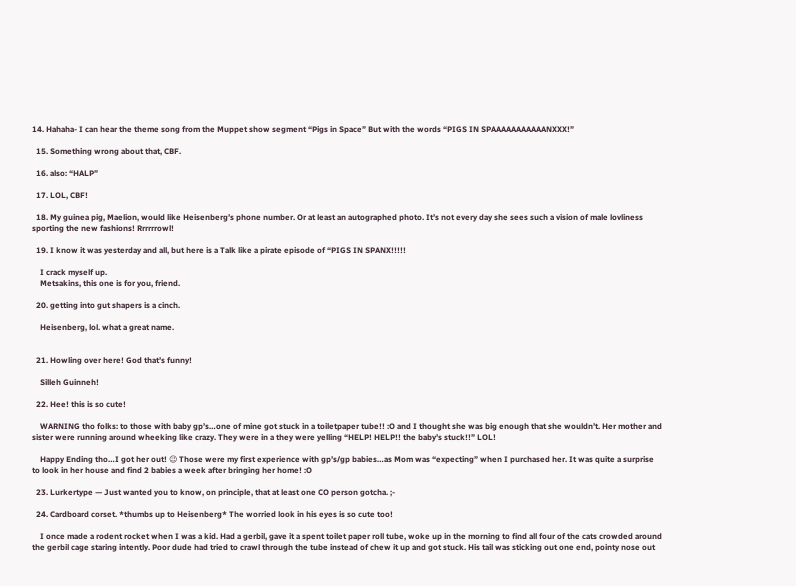14. Hahaha- I can hear the theme song from the Muppet show segment “Pigs in Space” But with the words “PIGS IN SPAAAAAAAAAAANXXX!”

  15. Something wrong about that, CBF.

  16. also: “HALP”

  17. LOL, CBF!

  18. My guinea pig, Maelion, would like Heisenberg’s phone number. Or at least an autographed photo. It’s not every day she sees such a vision of male lovliness sporting the new fashions! Rrrrrrowl!

  19. I know it was yesterday and all, but here is a Talk like a pirate episode of “PIGS IN SPANX!!!!!

    I crack myself up.
    Metsakins, this one is for you, friend.

  20. getting into gut shapers is a cinch.

    Heisenberg, lol. what a great name.


  21. Howling over here! God that’s funny!

    Silleh Guinneh!

  22. Hee! this is so cute!

    WARNING tho folks: to those with baby gp’s…one of mine got stuck in a toiletpaper tube!! :O and I thought she was big enough that she wouldn’t. Her mother and sister were running around wheeking like crazy. They were in a they were yelling “HELP! HELP!! the baby’s stuck!!” LOL!

    Happy Ending tho…I got her out! 😉 Those were my first experience with gp’s/gp babies…as Mom was “expecting” when I purchased her. It was quite a surprise to look in her house and find 2 babies a week after bringing her home! :O

  23. Lurkertype — Just wanted you to know, on principle, that at least one CO person gotcha. ;-

  24. Cardboard corset. *thumbs up to Heisenberg* The worried look in his eyes is so cute too!

    I once made a rodent rocket when I was a kid. Had a gerbil, gave it a spent toilet paper roll tube, woke up in the morning to find all four of the cats crowded around the gerbil cage staring intently. Poor dude had tried to crawl through the tube instead of chew it up and got stuck. His tail was sticking out one end, pointy nose out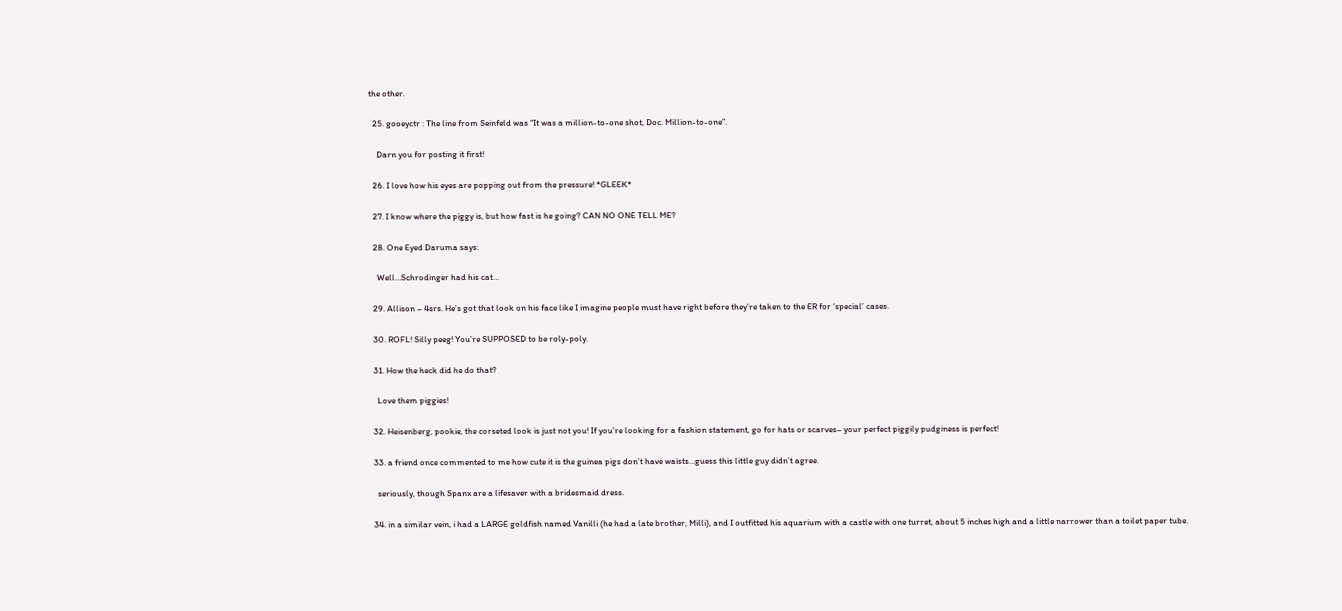the other.

  25. gooeyctr : The line from Seinfeld was “It was a million-to-one shot, Doc. Million-to-one”.

    Darn you for posting it first!

  26. I love how his eyes are popping out from the pressure! *GLEEK*

  27. I know where the piggy is, but how fast is he going? CAN NO ONE TELL ME?

  28. One Eyed Daruma says:

    Well…Schrodinger had his cat…

  29. Allison – 4srs. He’s got that look on his face like I imagine people must have right before they’re taken to the ER for ‘special’ cases.

  30. ROFL! Silly peeg! You’re SUPPOSED to be roly-poly.

  31. How the heck did he do that?

    Love them piggies!

  32. Heisenberg, pookie, the corseted look is just not you! If you’re looking for a fashion statement, go for hats or scarves– your perfect piggily pudginess is perfect!

  33. a friend once commented to me how cute it is the guinea pigs don’t have waists…guess this little guy didn’t agree.

    seriously, though Spanx are a lifesaver with a bridesmaid dress.

  34. in a similar vein, i had a LARGE goldfish named Vanilli (he had a late brother, Milli), and I outfitted his aquarium with a castle with one turret, about 5 inches high and a little narrower than a toilet paper tube.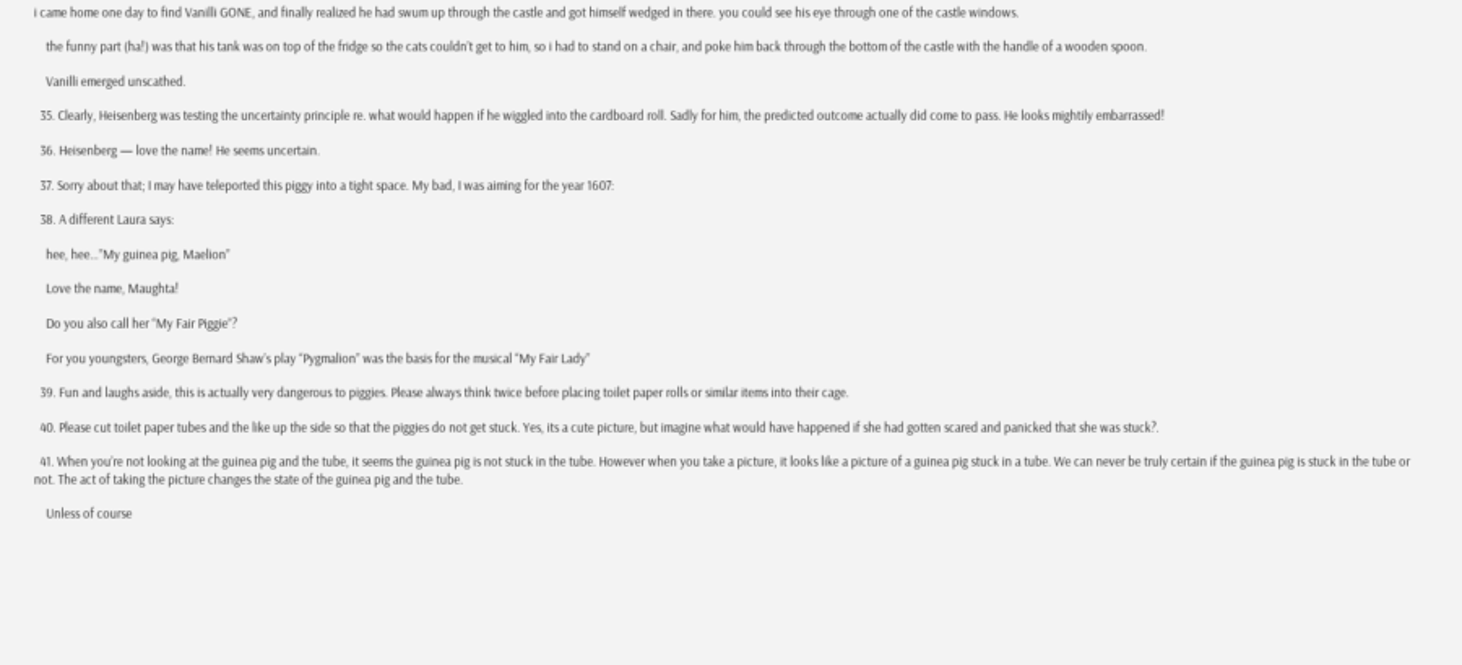i came home one day to find Vanilli GONE, and finally realized he had swum up through the castle and got himself wedged in there. you could see his eye through one of the castle windows.

    the funny part (ha!) was that his tank was on top of the fridge so the cats couldn’t get to him, so i had to stand on a chair, and poke him back through the bottom of the castle with the handle of a wooden spoon.

    Vanilli emerged unscathed.

  35. Clearly, Heisenberg was testing the uncertainty principle re. what would happen if he wiggled into the cardboard roll. Sadly for him, the predicted outcome actually did come to pass. He looks mightily embarrassed!

  36. Heisenberg — love the name! He seems uncertain.

  37. Sorry about that; I may have teleported this piggy into a tight space. My bad, I was aiming for the year 1607:

  38. A different Laura says:

    hee, hee…”My guinea pig, Maelion”

    Love the name, Maughta!

    Do you also call her “My Fair Piggie”?

    For you youngsters, George Bernard Shaw’s play “Pygmalion” was the basis for the musical “My Fair Lady”

  39. Fun and laughs aside, this is actually very dangerous to piggies. Please always think twice before placing toilet paper rolls or similar items into their cage.

  40. Please cut toilet paper tubes and the like up the side so that the piggies do not get stuck. Yes, its a cute picture, but imagine what would have happened if she had gotten scared and panicked that she was stuck?.

  41. When you’re not looking at the guinea pig and the tube, it seems the guinea pig is not stuck in the tube. However when you take a picture, it looks like a picture of a guinea pig stuck in a tube. We can never be truly certain if the guinea pig is stuck in the tube or not. The act of taking the picture changes the state of the guinea pig and the tube.

    Unless of course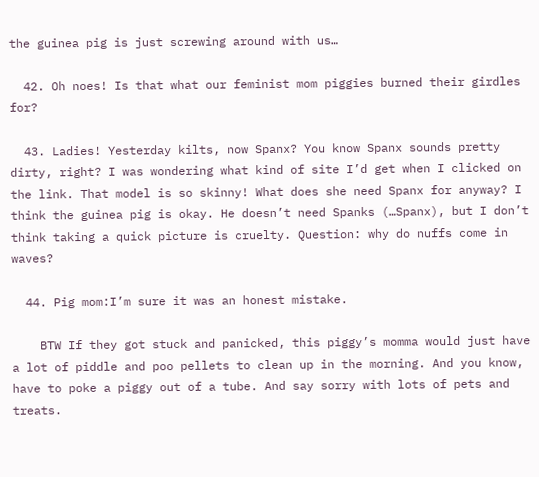the guinea pig is just screwing around with us…

  42. Oh noes! Is that what our feminist mom piggies burned their girdles for?

  43. Ladies! Yesterday kilts, now Spanx? You know Spanx sounds pretty dirty, right? I was wondering what kind of site I’d get when I clicked on the link. That model is so skinny! What does she need Spanx for anyway? I think the guinea pig is okay. He doesn’t need Spanks (…Spanx), but I don’t think taking a quick picture is cruelty. Question: why do nuffs come in waves?

  44. Pig mom:I’m sure it was an honest mistake.

    BTW If they got stuck and panicked, this piggy’s momma would just have a lot of piddle and poo pellets to clean up in the morning. And you know, have to poke a piggy out of a tube. And say sorry with lots of pets and treats.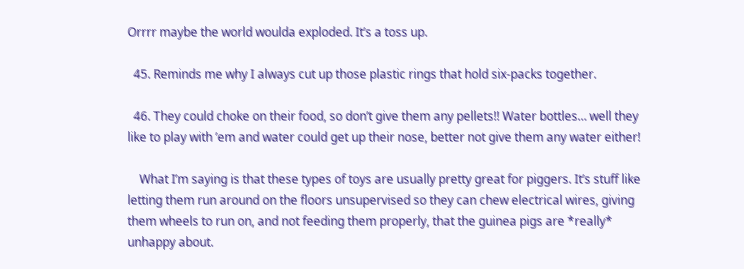Orrrr maybe the world woulda exploded. It’s a toss up.

  45. Reminds me why I always cut up those plastic rings that hold six-packs together.

  46. They could choke on their food, so don’t give them any pellets!! Water bottles… well they like to play with ’em and water could get up their nose, better not give them any water either!

    What I’m saying is that these types of toys are usually pretty great for piggers. It’s stuff like letting them run around on the floors unsupervised so they can chew electrical wires, giving them wheels to run on, and not feeding them properly, that the guinea pigs are *really* unhappy about.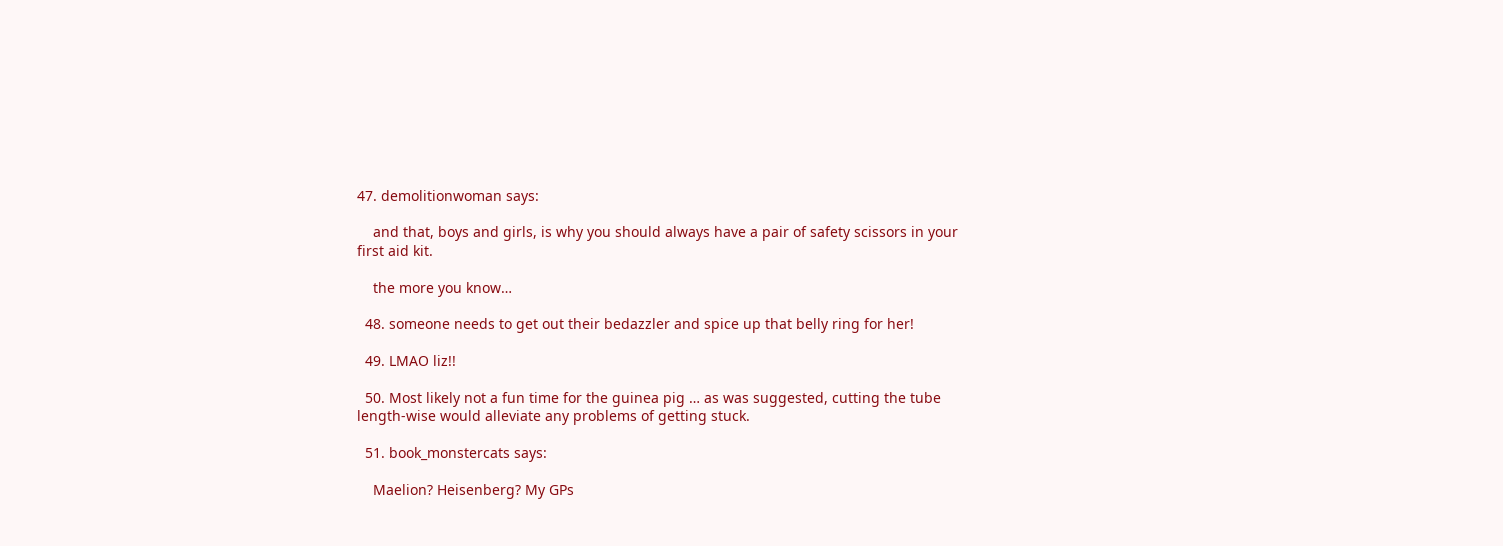47. demolitionwoman says:

    and that, boys and girls, is why you should always have a pair of safety scissors in your first aid kit.

    the more you know…

  48. someone needs to get out their bedazzler and spice up that belly ring for her!

  49. LMAO liz!!

  50. Most likely not a fun time for the guinea pig … as was suggested, cutting the tube length-wise would alleviate any problems of getting stuck.

  51. book_monstercats says:

    Maelion? Heisenberg? My GPs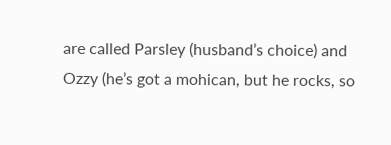are called Parsley (husband’s choice) and Ozzy (he’s got a mohican, but he rocks, so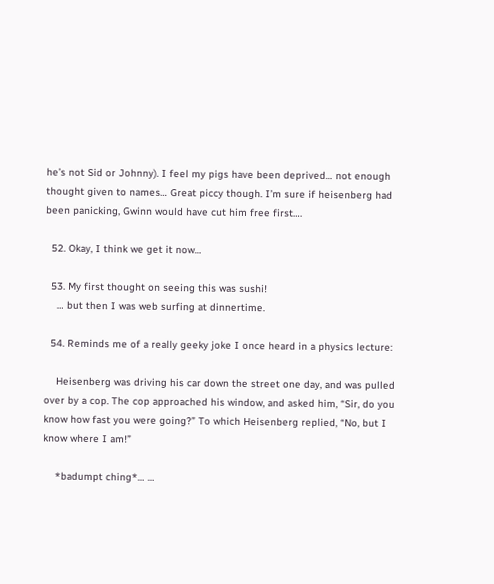he’s not Sid or Johnny). I feel my pigs have been deprived… not enough thought given to names… Great piccy though. I’m sure if heisenberg had been panicking, Gwinn would have cut him free first….

  52. Okay, I think we get it now…

  53. My first thought on seeing this was sushi!
    … but then I was web surfing at dinnertime.

  54. Reminds me of a really geeky joke I once heard in a physics lecture:

    Heisenberg was driving his car down the street one day, and was pulled over by a cop. The cop approached his window, and asked him, “Sir, do you know how fast you were going?” To which Heisenberg replied, “No, but I know where I am!”

    *badumpt ching*… …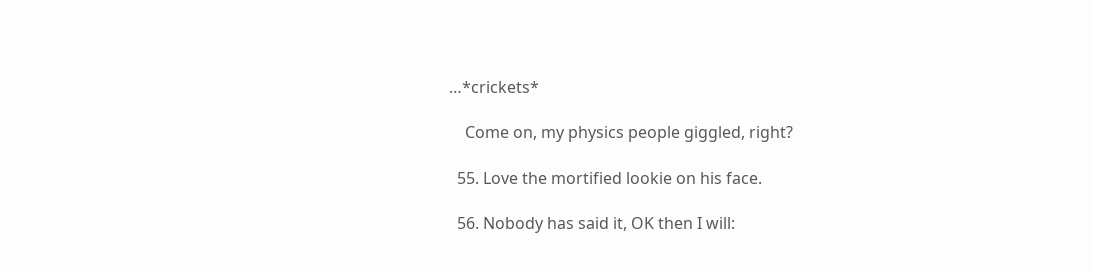…*crickets*

    Come on, my physics people giggled, right?

  55. Love the mortified lookie on his face.

  56. Nobody has said it, OK then I will: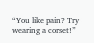“You like pain? Try wearing a corset!”